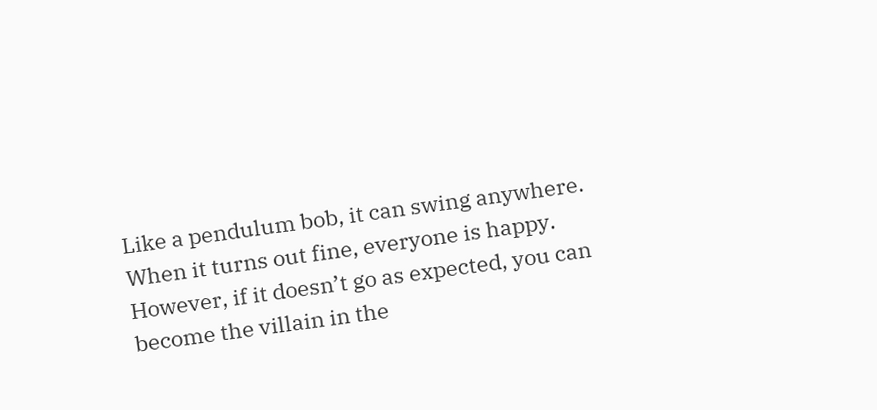Like a pendulum bob, it can swing anywhere. When it turns out fine, everyone is happy. However, if it doesn’t go as expected, you can become the villain in the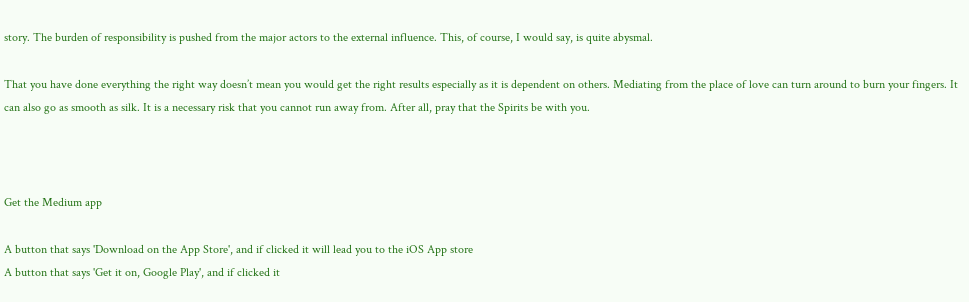story. The burden of responsibility is pushed from the major actors to the external influence. This, of course, I would say, is quite abysmal.

That you have done everything the right way doesn’t mean you would get the right results especially as it is dependent on others. Mediating from the place of love can turn around to burn your fingers. It can also go as smooth as silk. It is a necessary risk that you cannot run away from. After all, pray that the Spirits be with you.



Get the Medium app

A button that says 'Download on the App Store', and if clicked it will lead you to the iOS App store
A button that says 'Get it on, Google Play', and if clicked it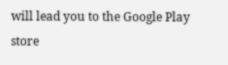will lead you to the Google Play store